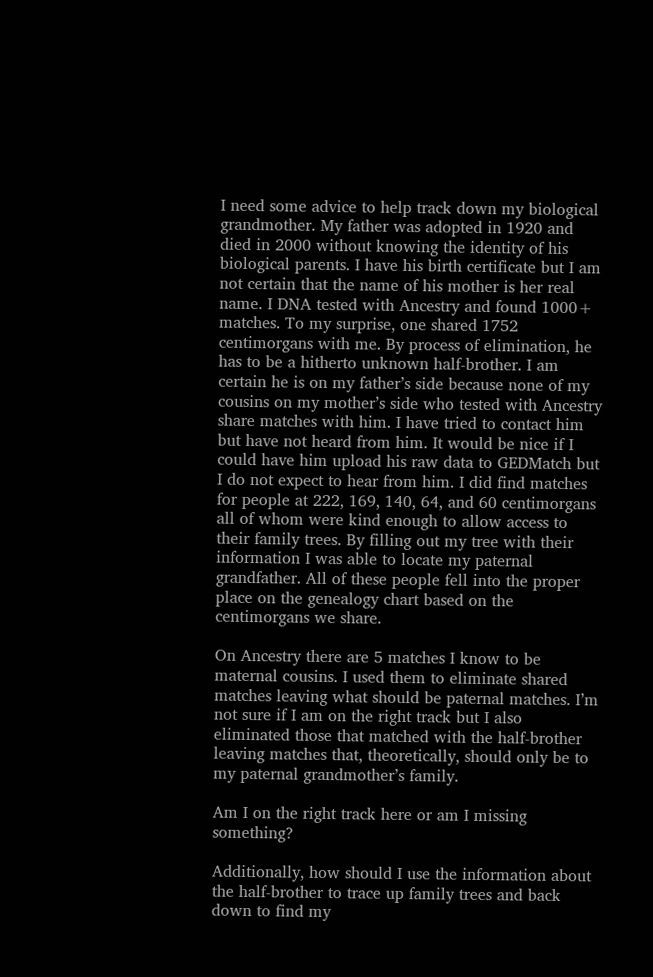I need some advice to help track down my biological grandmother. My father was adopted in 1920 and died in 2000 without knowing the identity of his biological parents. I have his birth certificate but I am not certain that the name of his mother is her real name. I DNA tested with Ancestry and found 1000+ matches. To my surprise, one shared 1752 centimorgans with me. By process of elimination, he has to be a hitherto unknown half-brother. I am certain he is on my father’s side because none of my cousins on my mother’s side who tested with Ancestry share matches with him. I have tried to contact him but have not heard from him. It would be nice if I could have him upload his raw data to GEDMatch but I do not expect to hear from him. I did find matches for people at 222, 169, 140, 64, and 60 centimorgans all of whom were kind enough to allow access to their family trees. By filling out my tree with their information I was able to locate my paternal grandfather. All of these people fell into the proper place on the genealogy chart based on the centimorgans we share.

On Ancestry there are 5 matches I know to be maternal cousins. I used them to eliminate shared matches leaving what should be paternal matches. I’m not sure if I am on the right track but I also eliminated those that matched with the half-brother leaving matches that, theoretically, should only be to my paternal grandmother’s family.

Am I on the right track here or am I missing something?

Additionally, how should I use the information about the half-brother to trace up family trees and back down to find my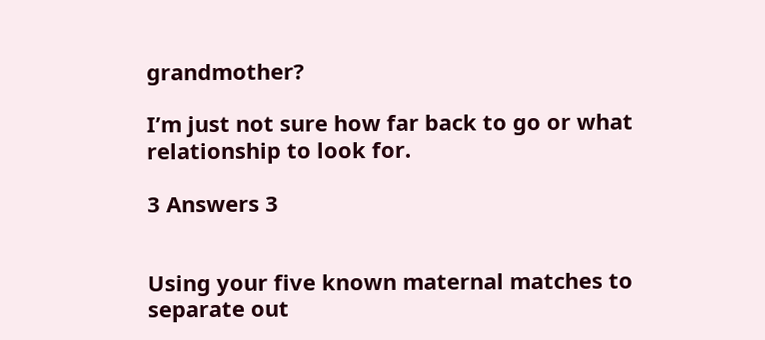grandmother?

I’m just not sure how far back to go or what relationship to look for.

3 Answers 3


Using your five known maternal matches to separate out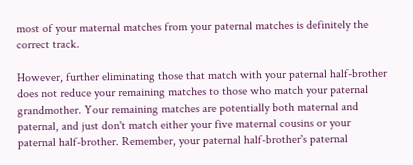most of your maternal matches from your paternal matches is definitely the correct track.

However, further eliminating those that match with your paternal half-brother does not reduce your remaining matches to those who match your paternal grandmother. Your remaining matches are potentially both maternal and paternal, and just don't match either your five maternal cousins or your paternal half-brother. Remember, your paternal half-brother's paternal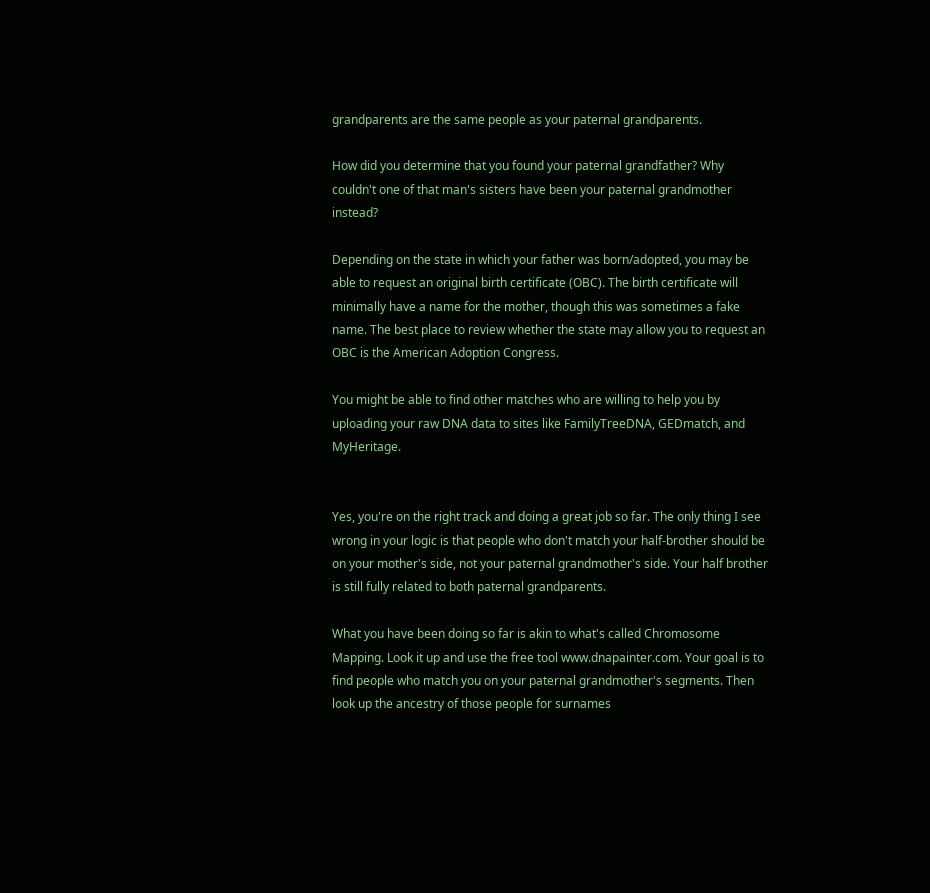grandparents are the same people as your paternal grandparents.

How did you determine that you found your paternal grandfather? Why couldn't one of that man's sisters have been your paternal grandmother instead?

Depending on the state in which your father was born/adopted, you may be able to request an original birth certificate (OBC). The birth certificate will minimally have a name for the mother, though this was sometimes a fake name. The best place to review whether the state may allow you to request an OBC is the American Adoption Congress.

You might be able to find other matches who are willing to help you by uploading your raw DNA data to sites like FamilyTreeDNA, GEDmatch, and MyHeritage.


Yes, you're on the right track and doing a great job so far. The only thing I see wrong in your logic is that people who don't match your half-brother should be on your mother's side, not your paternal grandmother's side. Your half brother is still fully related to both paternal grandparents.

What you have been doing so far is akin to what's called Chromosome Mapping. Look it up and use the free tool www.dnapainter.com. Your goal is to find people who match you on your paternal grandmother's segments. Then look up the ancestry of those people for surnames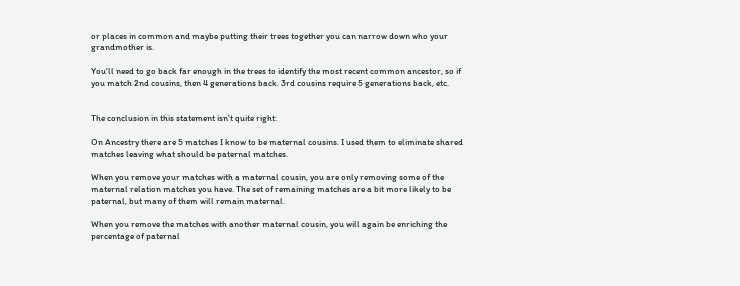or places in common and maybe putting their trees together you can narrow down who your grandmother is.

You'll need to go back far enough in the trees to identify the most recent common ancestor, so if you match 2nd cousins, then 4 generations back. 3rd cousins require 5 generations back, etc.


The conclusion in this statement isn't quite right:

On Ancestry there are 5 matches I know to be maternal cousins. I used them to eliminate shared matches leaving what should be paternal matches.

When you remove your matches with a maternal cousin, you are only removing some of the maternal relation matches you have. The set of remaining matches are a bit more likely to be paternal, but many of them will remain maternal.

When you remove the matches with another maternal cousin, you will again be enriching the percentage of paternal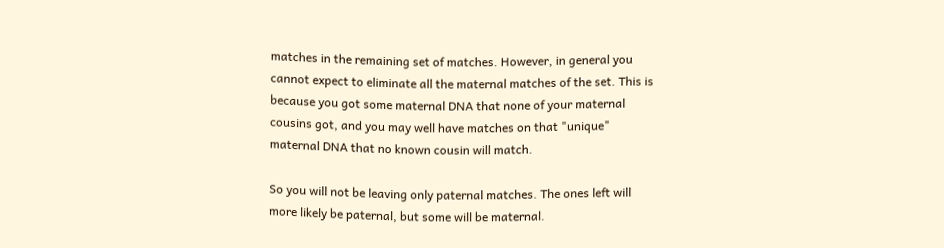matches in the remaining set of matches. However, in general you cannot expect to eliminate all the maternal matches of the set. This is because you got some maternal DNA that none of your maternal cousins got, and you may well have matches on that "unique" maternal DNA that no known cousin will match.

So you will not be leaving only paternal matches. The ones left will more likely be paternal, but some will be maternal.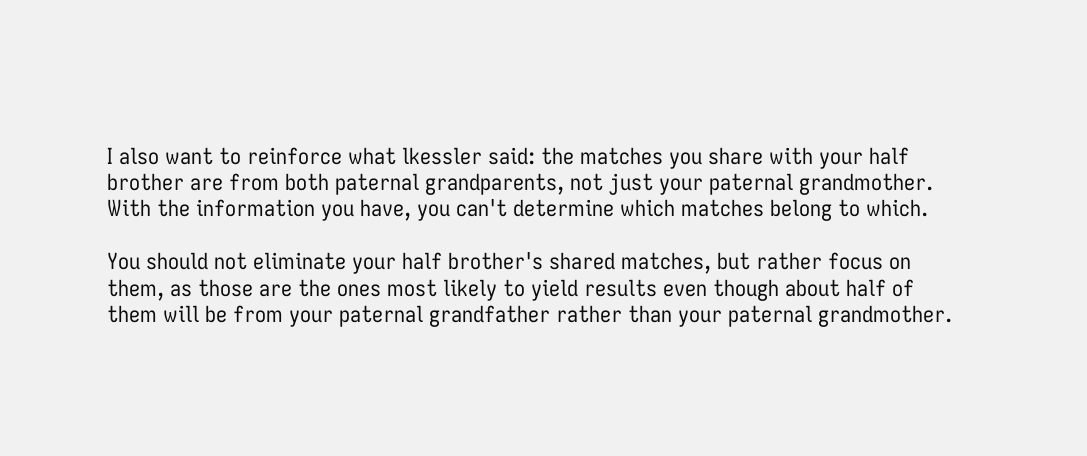I also want to reinforce what lkessler said: the matches you share with your half brother are from both paternal grandparents, not just your paternal grandmother. With the information you have, you can't determine which matches belong to which.

You should not eliminate your half brother's shared matches, but rather focus on them, as those are the ones most likely to yield results even though about half of them will be from your paternal grandfather rather than your paternal grandmother.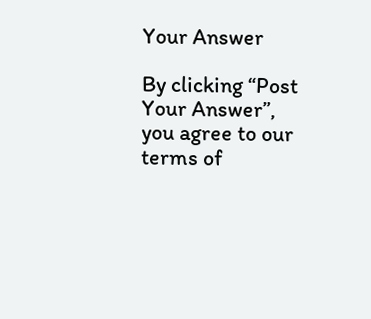Your Answer

By clicking “Post Your Answer”, you agree to our terms of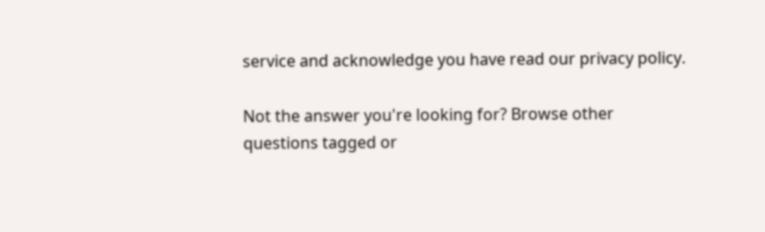service and acknowledge you have read our privacy policy.

Not the answer you're looking for? Browse other questions tagged or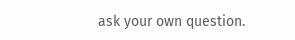ask your own question.